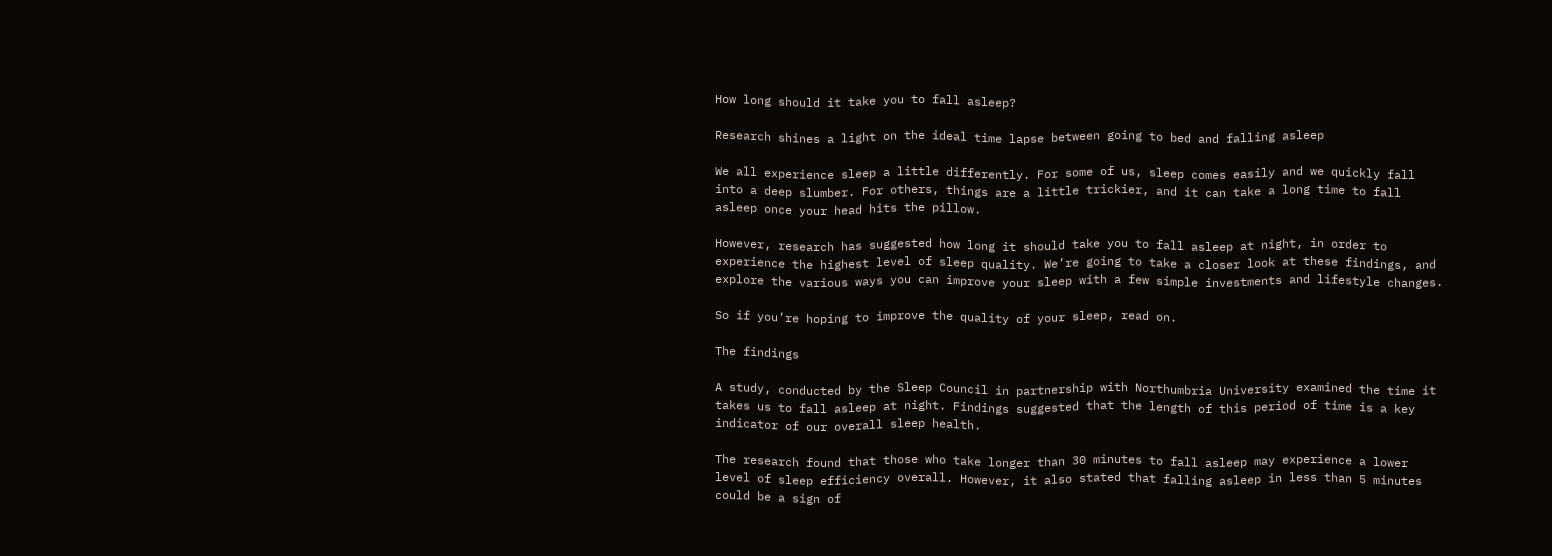How long should it take you to fall asleep?

Research shines a light on the ideal time lapse between going to bed and falling asleep

We all experience sleep a little differently. For some of us, sleep comes easily and we quickly fall into a deep slumber. For others, things are a little trickier, and it can take a long time to fall asleep once your head hits the pillow.

However, research has suggested how long it should take you to fall asleep at night, in order to experience the highest level of sleep quality. We’re going to take a closer look at these findings, and explore the various ways you can improve your sleep with a few simple investments and lifestyle changes.

So if you’re hoping to improve the quality of your sleep, read on.

The findings

A study, conducted by the Sleep Council in partnership with Northumbria University examined the time it takes us to fall asleep at night. Findings suggested that the length of this period of time is a key indicator of our overall sleep health.

The research found that those who take longer than 30 minutes to fall asleep may experience a lower level of sleep efficiency overall. However, it also stated that falling asleep in less than 5 minutes could be a sign of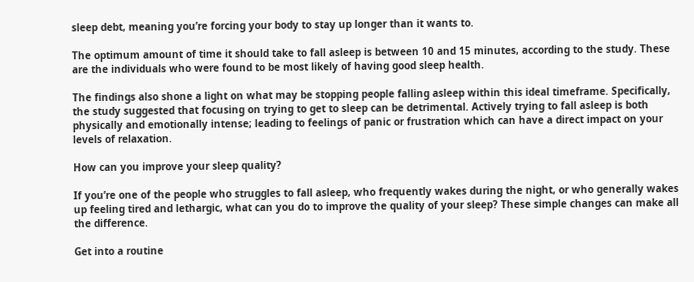sleep debt, meaning you’re forcing your body to stay up longer than it wants to.

The optimum amount of time it should take to fall asleep is between 10 and 15 minutes, according to the study. These are the individuals who were found to be most likely of having good sleep health.

The findings also shone a light on what may be stopping people falling asleep within this ideal timeframe. Specifically, the study suggested that focusing on trying to get to sleep can be detrimental. Actively trying to fall asleep is both physically and emotionally intense; leading to feelings of panic or frustration which can have a direct impact on your levels of relaxation.

How can you improve your sleep quality?

If you’re one of the people who struggles to fall asleep, who frequently wakes during the night, or who generally wakes up feeling tired and lethargic, what can you do to improve the quality of your sleep? These simple changes can make all the difference.

Get into a routine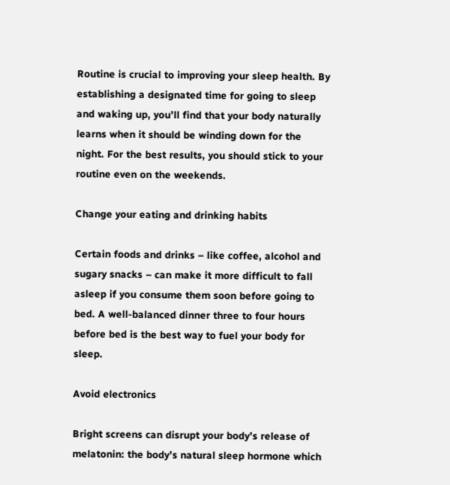Routine is crucial to improving your sleep health. By establishing a designated time for going to sleep and waking up, you’ll find that your body naturally learns when it should be winding down for the night. For the best results, you should stick to your routine even on the weekends.

Change your eating and drinking habits

Certain foods and drinks – like coffee, alcohol and sugary snacks – can make it more difficult to fall asleep if you consume them soon before going to bed. A well-balanced dinner three to four hours before bed is the best way to fuel your body for sleep.

Avoid electronics

Bright screens can disrupt your body’s release of melatonin: the body’s natural sleep hormone which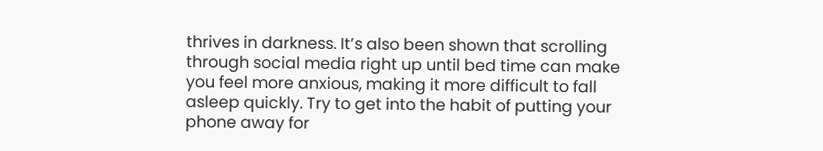thrives in darkness. It’s also been shown that scrolling through social media right up until bed time can make you feel more anxious, making it more difficult to fall asleep quickly. Try to get into the habit of putting your phone away for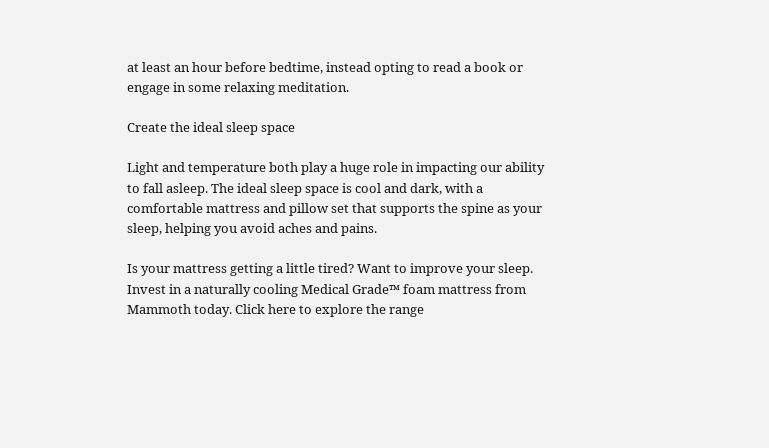at least an hour before bedtime, instead opting to read a book or engage in some relaxing meditation.

Create the ideal sleep space

Light and temperature both play a huge role in impacting our ability to fall asleep. The ideal sleep space is cool and dark, with a comfortable mattress and pillow set that supports the spine as your sleep, helping you avoid aches and pains.

Is your mattress getting a little tired? Want to improve your sleep. Invest in a naturally cooling Medical Grade™ foam mattress from Mammoth today. Click here to explore the range